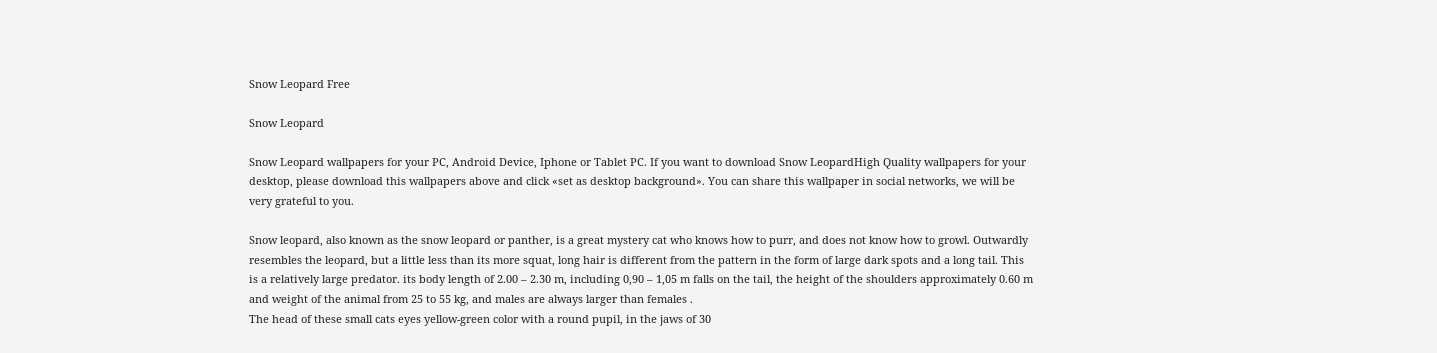Snow Leopard Free

Snow Leopard

Snow Leopard wallpapers for your PC, Android Device, Iphone or Tablet PC. If you want to download Snow LeopardHigh Quality wallpapers for your desktop, please download this wallpapers above and click «set as desktop background». You can share this wallpaper in social networks, we will be very grateful to you.

Snow leopard, also known as the snow leopard or panther, is a great mystery cat who knows how to purr, and does not know how to growl. Outwardly resembles the leopard, but a little less than its more squat, long hair is different from the pattern in the form of large dark spots and a long tail. This is a relatively large predator. its body length of 2.00 – 2.30 m, including 0,90 – 1,05 m falls on the tail, the height of the shoulders approximately 0.60 m and weight of the animal from 25 to 55 kg, and males are always larger than females .
The head of these small cats eyes yellow-green color with a round pupil, in the jaws of 30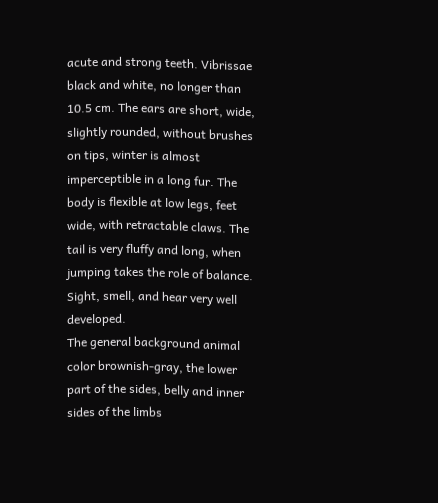acute and strong teeth. Vibrissae black and white, no longer than 10.5 cm. The ears are short, wide, slightly rounded, without brushes on tips, winter is almost imperceptible in a long fur. The body is flexible at low legs, feet wide, with retractable claws. The tail is very fluffy and long, when jumping takes the role of balance. Sight, smell, and hear very well developed.
The general background animal color brownish-gray, the lower part of the sides, belly and inner sides of the limbs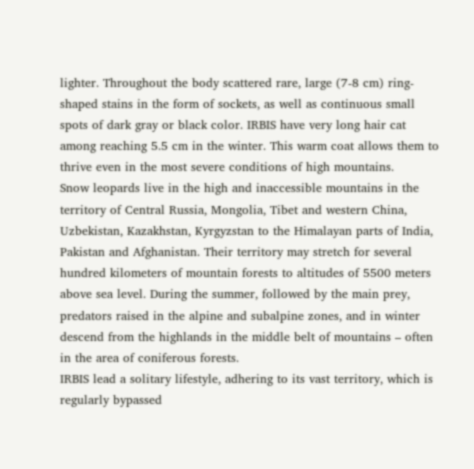lighter. Throughout the body scattered rare, large (7-8 cm) ring-shaped stains in the form of sockets, as well as continuous small spots of dark gray or black color. IRBIS have very long hair cat among reaching 5.5 cm in the winter. This warm coat allows them to thrive even in the most severe conditions of high mountains.
Snow leopards live in the high and inaccessible mountains in the territory of Central Russia, Mongolia, Tibet and western China, Uzbekistan, Kazakhstan, Kyrgyzstan to the Himalayan parts of India, Pakistan and Afghanistan. Their territory may stretch for several hundred kilometers of mountain forests to altitudes of 5500 meters above sea level. During the summer, followed by the main prey, predators raised in the alpine and subalpine zones, and in winter descend from the highlands in the middle belt of mountains – often in the area of coniferous forests.
IRBIS lead a solitary lifestyle, adhering to its vast territory, which is regularly bypassed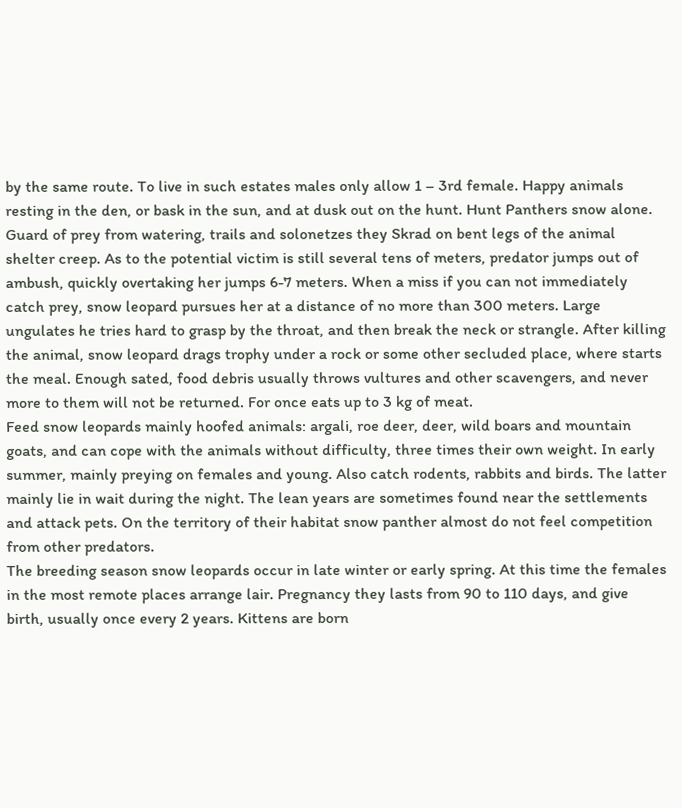by the same route. To live in such estates males only allow 1 – 3rd female. Happy animals resting in the den, or bask in the sun, and at dusk out on the hunt. Hunt Panthers snow alone. Guard of prey from watering, trails and solonetzes they Skrad on bent legs of the animal shelter creep. As to the potential victim is still several tens of meters, predator jumps out of ambush, quickly overtaking her jumps 6-7 meters. When a miss if you can not immediately catch prey, snow leopard pursues her at a distance of no more than 300 meters. Large ungulates he tries hard to grasp by the throat, and then break the neck or strangle. After killing the animal, snow leopard drags trophy under a rock or some other secluded place, where starts the meal. Enough sated, food debris usually throws vultures and other scavengers, and never more to them will not be returned. For once eats up to 3 kg of meat.
Feed snow leopards mainly hoofed animals: argali, roe deer, deer, wild boars and mountain goats, and can cope with the animals without difficulty, three times their own weight. In early summer, mainly preying on females and young. Also catch rodents, rabbits and birds. The latter mainly lie in wait during the night. The lean years are sometimes found near the settlements and attack pets. On the territory of their habitat snow panther almost do not feel competition from other predators.
The breeding season snow leopards occur in late winter or early spring. At this time the females in the most remote places arrange lair. Pregnancy they lasts from 90 to 110 days, and give birth, usually once every 2 years. Kittens are born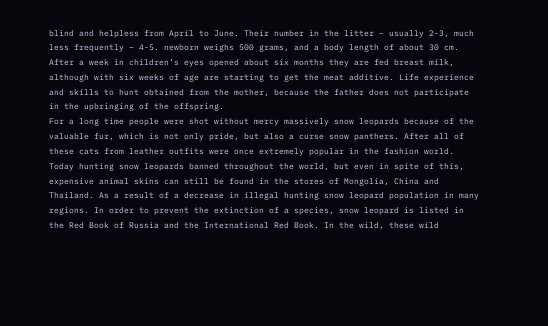blind and helpless from April to June. Their number in the litter – usually 2-3, much less frequently – 4-5. newborn weighs 500 grams, and a body length of about 30 cm. After a week in children’s eyes opened about six months they are fed breast milk, although with six weeks of age are starting to get the meat additive. Life experience and skills to hunt obtained from the mother, because the father does not participate in the upbringing of the offspring.
For a long time people were shot without mercy massively snow leopards because of the valuable fur, which is not only pride, but also a curse snow panthers. After all of these cats from leather outfits were once extremely popular in the fashion world. Today hunting snow leopards banned throughout the world, but even in spite of this, expensive animal skins can still be found in the stores of Mongolia, China and Thailand. As a result of a decrease in illegal hunting snow leopard population in many regions. In order to prevent the extinction of a species, snow leopard is listed in the Red Book of Russia and the International Red Book. In the wild, these wild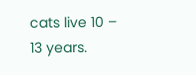cats live 10 – 13 years.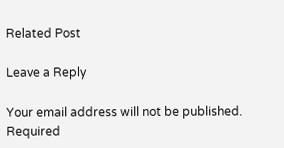Related Post

Leave a Reply

Your email address will not be published. Required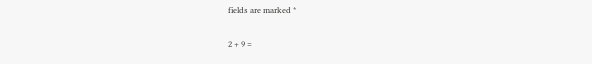fields are marked *

2 + 9 =